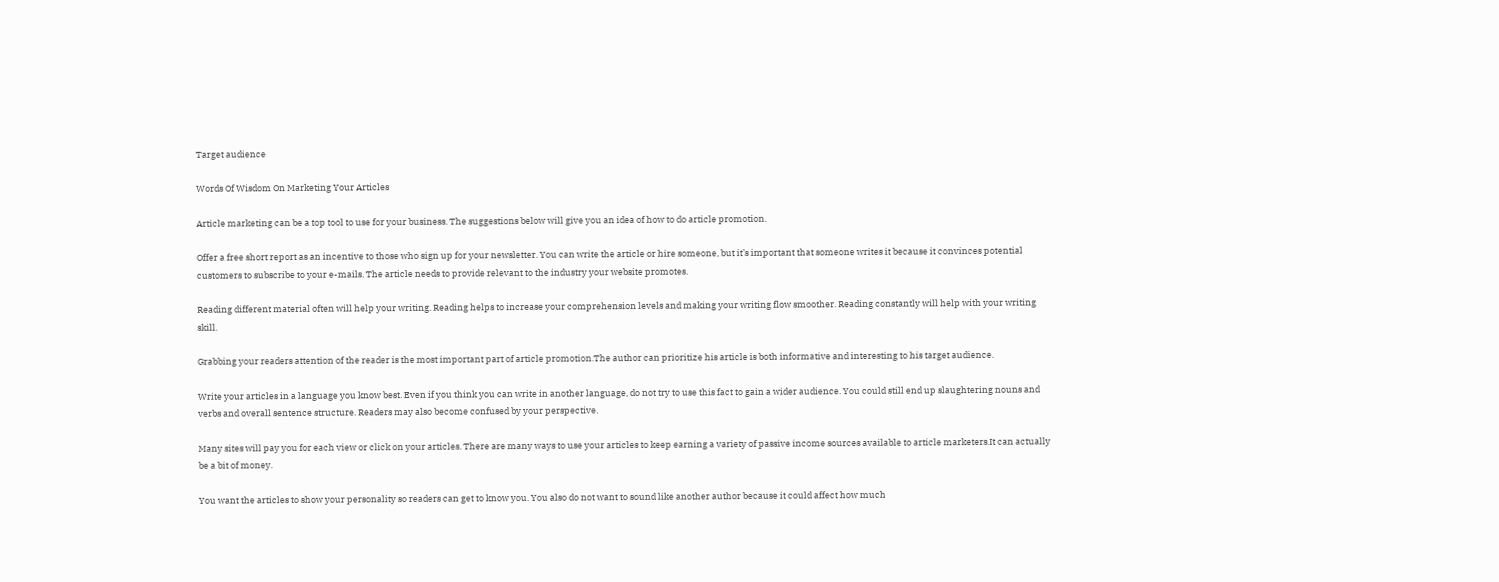Target audience

Words Of Wisdom On Marketing Your Articles

Article marketing can be a top tool to use for your business. The suggestions below will give you an idea of how to do article promotion.

Offer a free short report as an incentive to those who sign up for your newsletter. You can write the article or hire someone, but it’s important that someone writes it because it convinces potential customers to subscribe to your e-mails. The article needs to provide relevant to the industry your website promotes.

Reading different material often will help your writing. Reading helps to increase your comprehension levels and making your writing flow smoother. Reading constantly will help with your writing skill.

Grabbing your readers attention of the reader is the most important part of article promotion.The author can prioritize his article is both informative and interesting to his target audience.

Write your articles in a language you know best. Even if you think you can write in another language, do not try to use this fact to gain a wider audience. You could still end up slaughtering nouns and verbs and overall sentence structure. Readers may also become confused by your perspective.

Many sites will pay you for each view or click on your articles. There are many ways to use your articles to keep earning a variety of passive income sources available to article marketers.It can actually be a bit of money.

You want the articles to show your personality so readers can get to know you. You also do not want to sound like another author because it could affect how much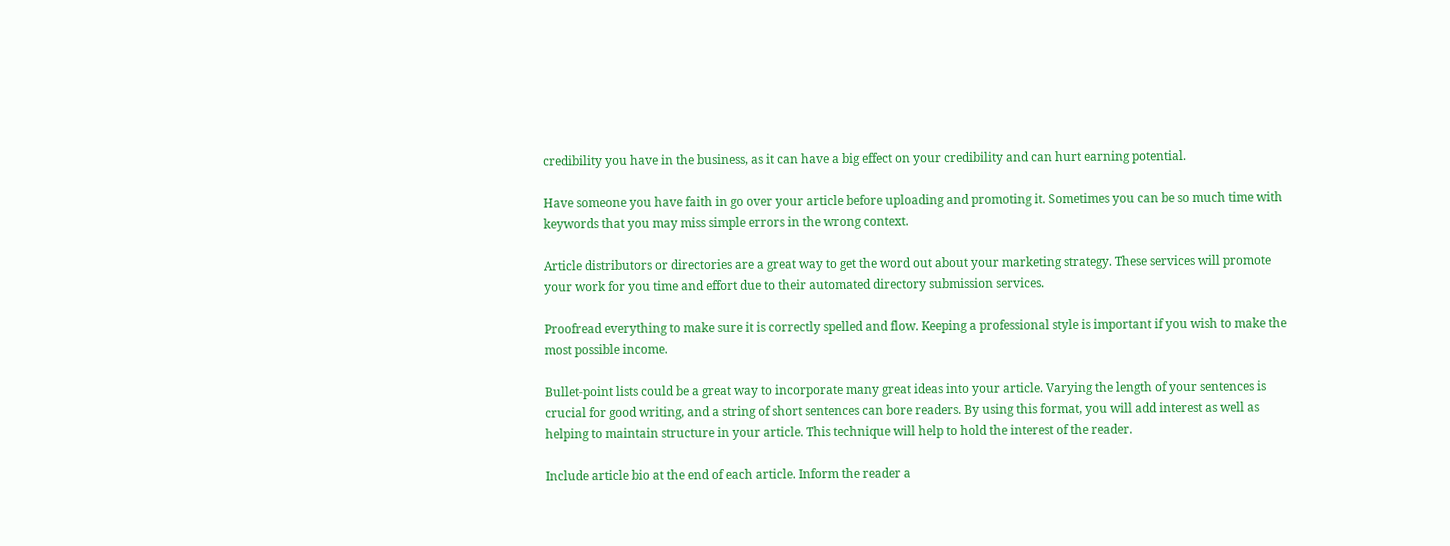credibility you have in the business, as it can have a big effect on your credibility and can hurt earning potential.

Have someone you have faith in go over your article before uploading and promoting it. Sometimes you can be so much time with keywords that you may miss simple errors in the wrong context.

Article distributors or directories are a great way to get the word out about your marketing strategy. These services will promote your work for you time and effort due to their automated directory submission services.

Proofread everything to make sure it is correctly spelled and flow. Keeping a professional style is important if you wish to make the most possible income.

Bullet-point lists could be a great way to incorporate many great ideas into your article. Varying the length of your sentences is crucial for good writing, and a string of short sentences can bore readers. By using this format, you will add interest as well as helping to maintain structure in your article. This technique will help to hold the interest of the reader.

Include article bio at the end of each article. Inform the reader a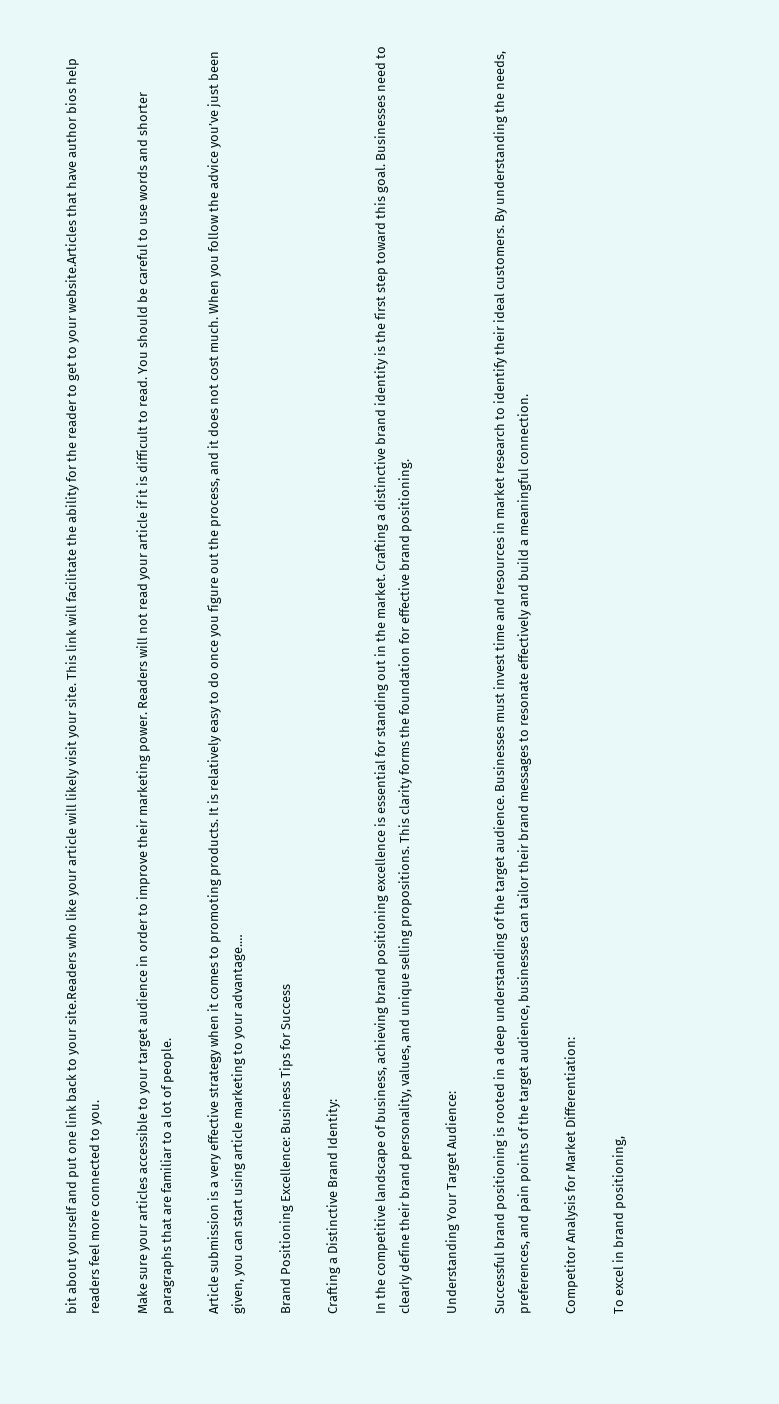bit about yourself and put one link back to your site.Readers who like your article will likely visit your site. This link will facilitate the ability for the reader to get to your website.Articles that have author bios help readers feel more connected to you.

Make sure your articles accessible to your target audience in order to improve their marketing power. Readers will not read your article if it is difficult to read. You should be careful to use words and shorter paragraphs that are familiar to a lot of people.

Article submission is a very effective strategy when it comes to promoting products. It is relatively easy to do once you figure out the process, and it does not cost much. When you follow the advice you’ve just been given, you can start using article marketing to your advantage.…

Brand Positioning Excellence: Business Tips for Success

Crafting a Distinctive Brand Identity:

In the competitive landscape of business, achieving brand positioning excellence is essential for standing out in the market. Crafting a distinctive brand identity is the first step toward this goal. Businesses need to clearly define their brand personality, values, and unique selling propositions. This clarity forms the foundation for effective brand positioning.

Understanding Your Target Audience:

Successful brand positioning is rooted in a deep understanding of the target audience. Businesses must invest time and resources in market research to identify their ideal customers. By understanding the needs, preferences, and pain points of the target audience, businesses can tailor their brand messages to resonate effectively and build a meaningful connection.

Competitor Analysis for Market Differentiation:

To excel in brand positioning,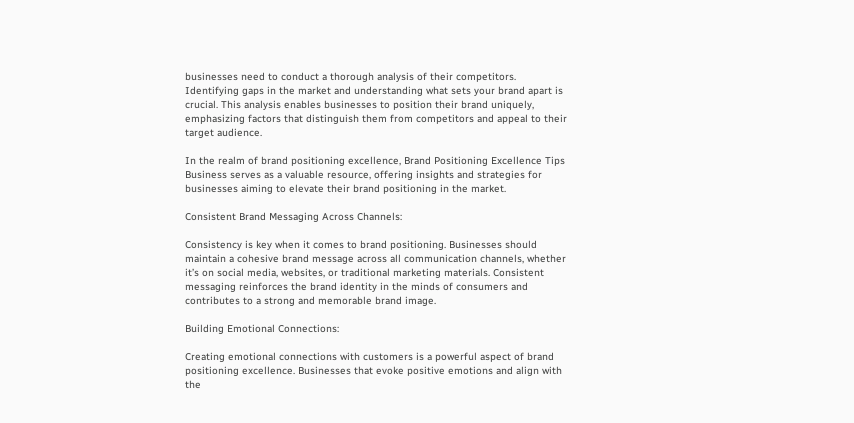businesses need to conduct a thorough analysis of their competitors. Identifying gaps in the market and understanding what sets your brand apart is crucial. This analysis enables businesses to position their brand uniquely, emphasizing factors that distinguish them from competitors and appeal to their target audience.

In the realm of brand positioning excellence, Brand Positioning Excellence Tips Business serves as a valuable resource, offering insights and strategies for businesses aiming to elevate their brand positioning in the market.

Consistent Brand Messaging Across Channels:

Consistency is key when it comes to brand positioning. Businesses should maintain a cohesive brand message across all communication channels, whether it’s on social media, websites, or traditional marketing materials. Consistent messaging reinforces the brand identity in the minds of consumers and contributes to a strong and memorable brand image.

Building Emotional Connections:

Creating emotional connections with customers is a powerful aspect of brand positioning excellence. Businesses that evoke positive emotions and align with the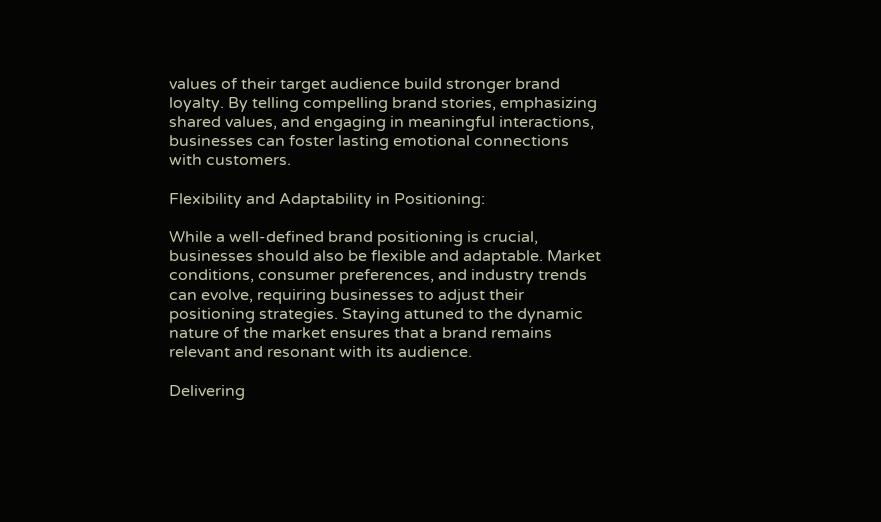values of their target audience build stronger brand loyalty. By telling compelling brand stories, emphasizing shared values, and engaging in meaningful interactions, businesses can foster lasting emotional connections with customers.

Flexibility and Adaptability in Positioning:

While a well-defined brand positioning is crucial, businesses should also be flexible and adaptable. Market conditions, consumer preferences, and industry trends can evolve, requiring businesses to adjust their positioning strategies. Staying attuned to the dynamic nature of the market ensures that a brand remains relevant and resonant with its audience.

Delivering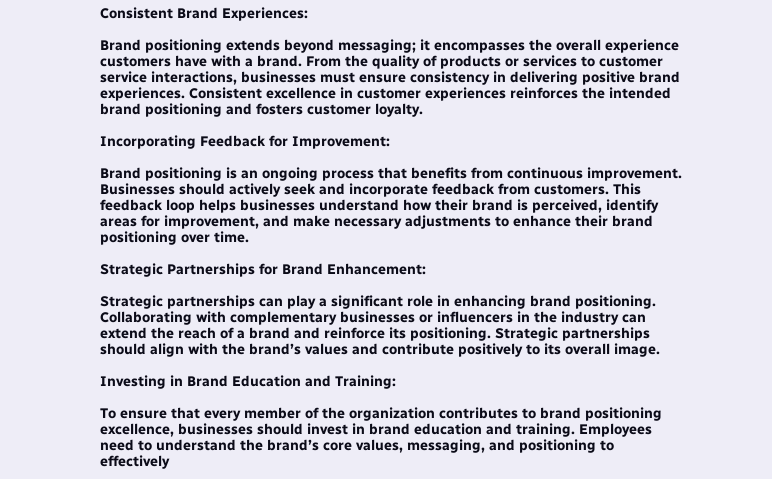Consistent Brand Experiences:

Brand positioning extends beyond messaging; it encompasses the overall experience customers have with a brand. From the quality of products or services to customer service interactions, businesses must ensure consistency in delivering positive brand experiences. Consistent excellence in customer experiences reinforces the intended brand positioning and fosters customer loyalty.

Incorporating Feedback for Improvement:

Brand positioning is an ongoing process that benefits from continuous improvement. Businesses should actively seek and incorporate feedback from customers. This feedback loop helps businesses understand how their brand is perceived, identify areas for improvement, and make necessary adjustments to enhance their brand positioning over time.

Strategic Partnerships for Brand Enhancement:

Strategic partnerships can play a significant role in enhancing brand positioning. Collaborating with complementary businesses or influencers in the industry can extend the reach of a brand and reinforce its positioning. Strategic partnerships should align with the brand’s values and contribute positively to its overall image.

Investing in Brand Education and Training:

To ensure that every member of the organization contributes to brand positioning excellence, businesses should invest in brand education and training. Employees need to understand the brand’s core values, messaging, and positioning to effectively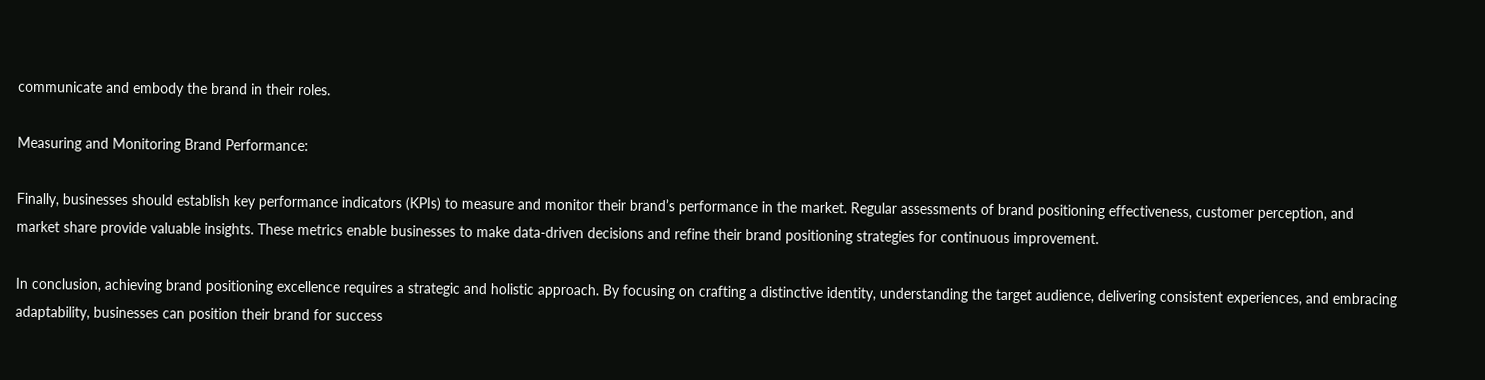communicate and embody the brand in their roles.

Measuring and Monitoring Brand Performance:

Finally, businesses should establish key performance indicators (KPIs) to measure and monitor their brand’s performance in the market. Regular assessments of brand positioning effectiveness, customer perception, and market share provide valuable insights. These metrics enable businesses to make data-driven decisions and refine their brand positioning strategies for continuous improvement.

In conclusion, achieving brand positioning excellence requires a strategic and holistic approach. By focusing on crafting a distinctive identity, understanding the target audience, delivering consistent experiences, and embracing adaptability, businesses can position their brand for success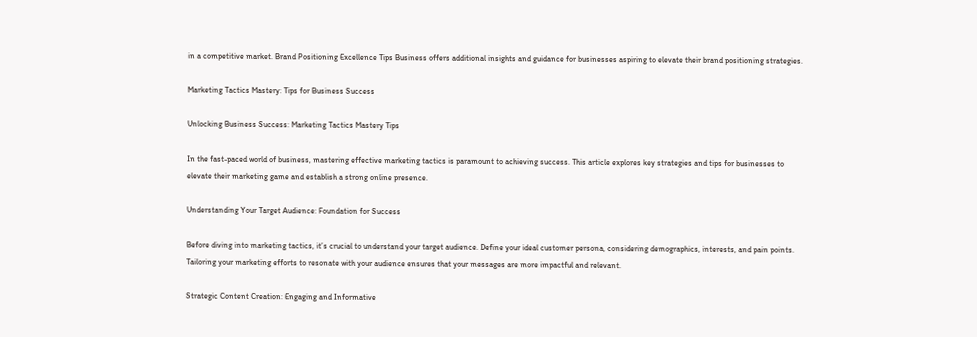in a competitive market. Brand Positioning Excellence Tips Business offers additional insights and guidance for businesses aspiring to elevate their brand positioning strategies.

Marketing Tactics Mastery: Tips for Business Success

Unlocking Business Success: Marketing Tactics Mastery Tips

In the fast-paced world of business, mastering effective marketing tactics is paramount to achieving success. This article explores key strategies and tips for businesses to elevate their marketing game and establish a strong online presence.

Understanding Your Target Audience: Foundation for Success

Before diving into marketing tactics, it’s crucial to understand your target audience. Define your ideal customer persona, considering demographics, interests, and pain points. Tailoring your marketing efforts to resonate with your audience ensures that your messages are more impactful and relevant.

Strategic Content Creation: Engaging and Informative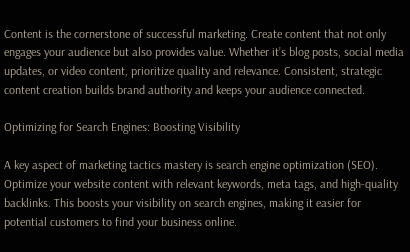Content is the cornerstone of successful marketing. Create content that not only engages your audience but also provides value. Whether it’s blog posts, social media updates, or video content, prioritize quality and relevance. Consistent, strategic content creation builds brand authority and keeps your audience connected.

Optimizing for Search Engines: Boosting Visibility

A key aspect of marketing tactics mastery is search engine optimization (SEO). Optimize your website content with relevant keywords, meta tags, and high-quality backlinks. This boosts your visibility on search engines, making it easier for potential customers to find your business online.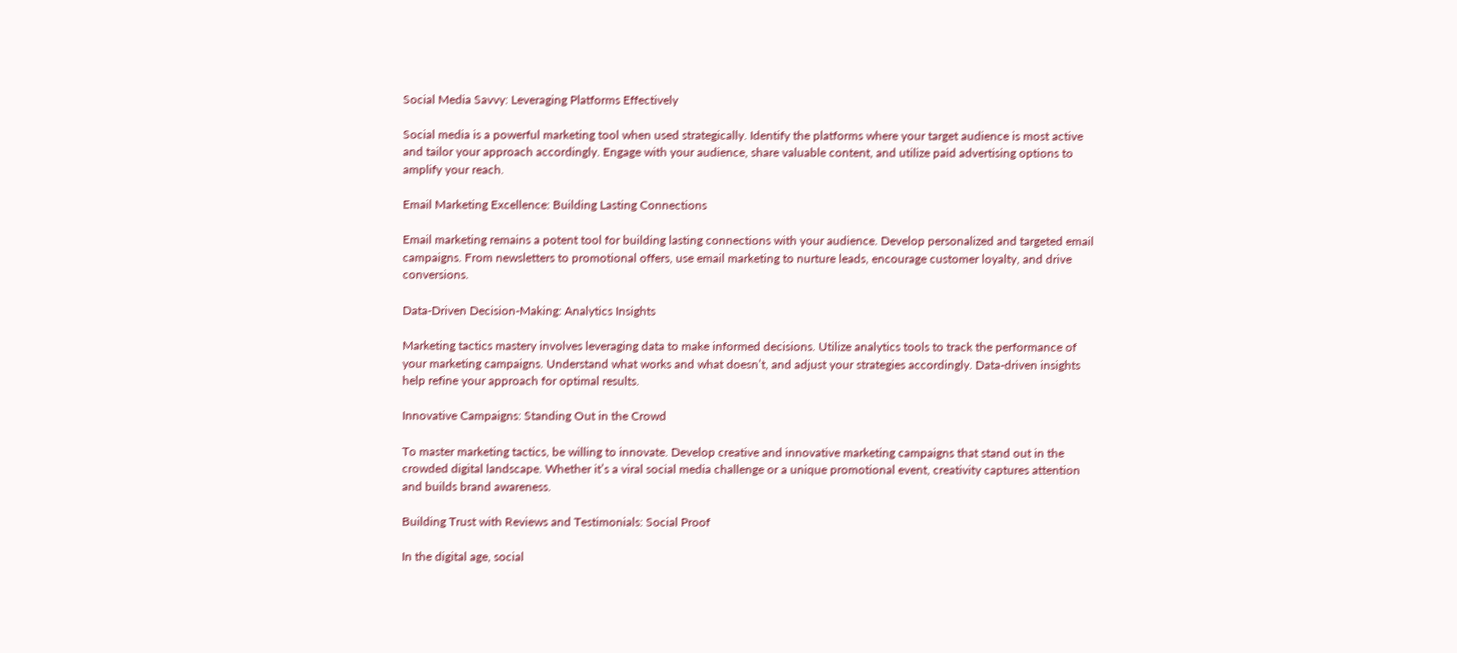Social Media Savvy: Leveraging Platforms Effectively

Social media is a powerful marketing tool when used strategically. Identify the platforms where your target audience is most active and tailor your approach accordingly. Engage with your audience, share valuable content, and utilize paid advertising options to amplify your reach.

Email Marketing Excellence: Building Lasting Connections

Email marketing remains a potent tool for building lasting connections with your audience. Develop personalized and targeted email campaigns. From newsletters to promotional offers, use email marketing to nurture leads, encourage customer loyalty, and drive conversions.

Data-Driven Decision-Making: Analytics Insights

Marketing tactics mastery involves leveraging data to make informed decisions. Utilize analytics tools to track the performance of your marketing campaigns. Understand what works and what doesn’t, and adjust your strategies accordingly. Data-driven insights help refine your approach for optimal results.

Innovative Campaigns: Standing Out in the Crowd

To master marketing tactics, be willing to innovate. Develop creative and innovative marketing campaigns that stand out in the crowded digital landscape. Whether it’s a viral social media challenge or a unique promotional event, creativity captures attention and builds brand awareness.

Building Trust with Reviews and Testimonials: Social Proof

In the digital age, social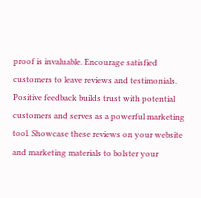proof is invaluable. Encourage satisfied customers to leave reviews and testimonials. Positive feedback builds trust with potential customers and serves as a powerful marketing tool. Showcase these reviews on your website and marketing materials to bolster your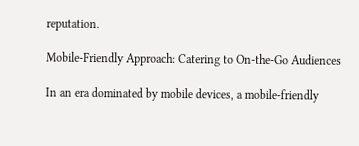reputation.

Mobile-Friendly Approach: Catering to On-the-Go Audiences

In an era dominated by mobile devices, a mobile-friendly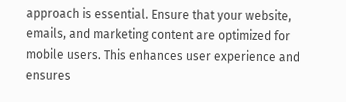approach is essential. Ensure that your website, emails, and marketing content are optimized for mobile users. This enhances user experience and ensures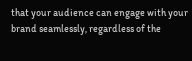that your audience can engage with your brand seamlessly, regardless of the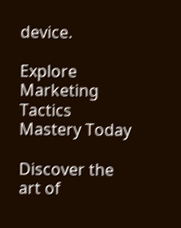device.

Explore Marketing Tactics Mastery Today

Discover the art of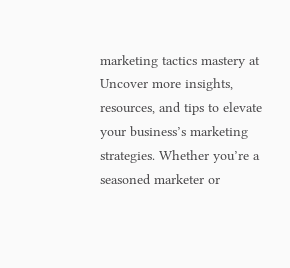marketing tactics mastery at Uncover more insights, resources, and tips to elevate your business’s marketing strategies. Whether you’re a seasoned marketer or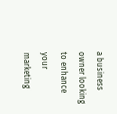a business owner looking to enhance your marketing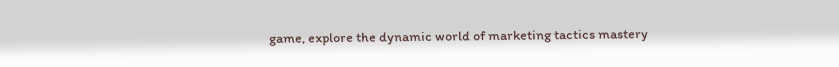game, explore the dynamic world of marketing tactics mastery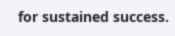for sustained success.